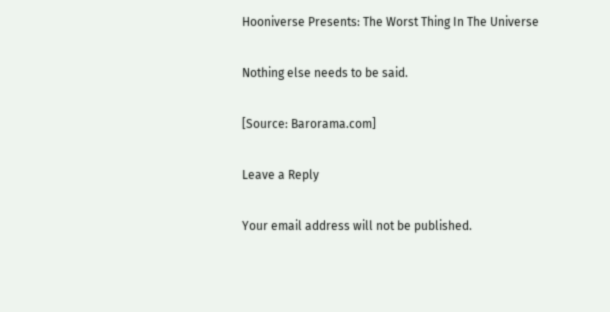Hooniverse Presents: The Worst Thing In The Universe

Nothing else needs to be said.

[Source: Barorama.com]

Leave a Reply

Your email address will not be published.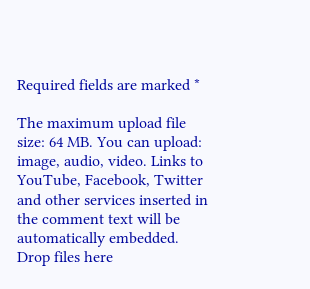Required fields are marked *

The maximum upload file size: 64 MB. You can upload: image, audio, video. Links to YouTube, Facebook, Twitter and other services inserted in the comment text will be automatically embedded. Drop files here